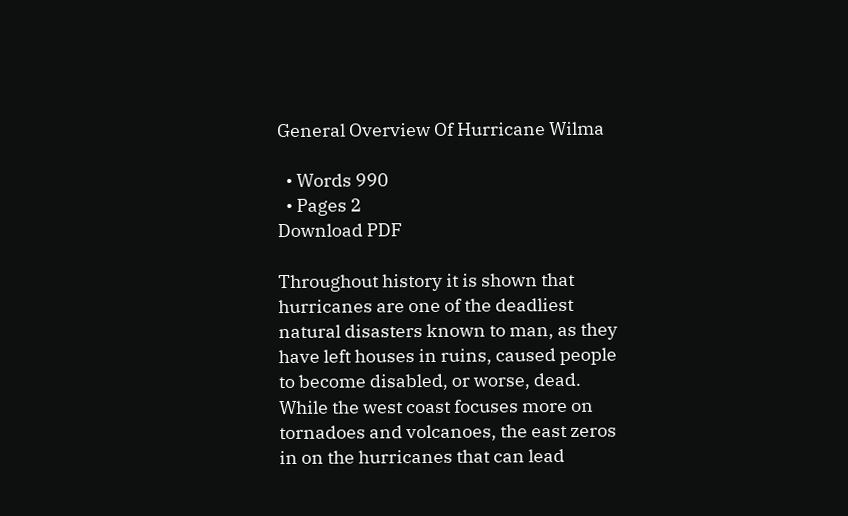General Overview Of Hurricane Wilma

  • Words 990
  • Pages 2
Download PDF

Throughout history it is shown that hurricanes are one of the deadliest natural disasters known to man, as they have left houses in ruins, caused people to become disabled, or worse, dead. While the west coast focuses more on tornadoes and volcanoes, the east zeros in on the hurricanes that can lead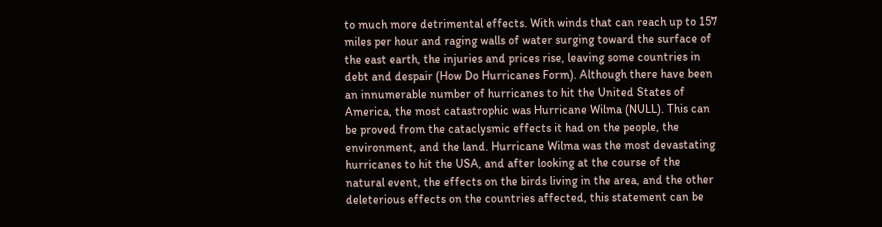to much more detrimental effects. With winds that can reach up to 157 miles per hour and raging walls of water surging toward the surface of the east earth, the injuries and prices rise, leaving some countries in debt and despair (How Do Hurricanes Form). Although there have been an innumerable number of hurricanes to hit the United States of America, the most catastrophic was Hurricane Wilma (NULL). This can be proved from the cataclysmic effects it had on the people, the environment, and the land. Hurricane Wilma was the most devastating hurricanes to hit the USA, and after looking at the course of the natural event, the effects on the birds living in the area, and the other deleterious effects on the countries affected, this statement can be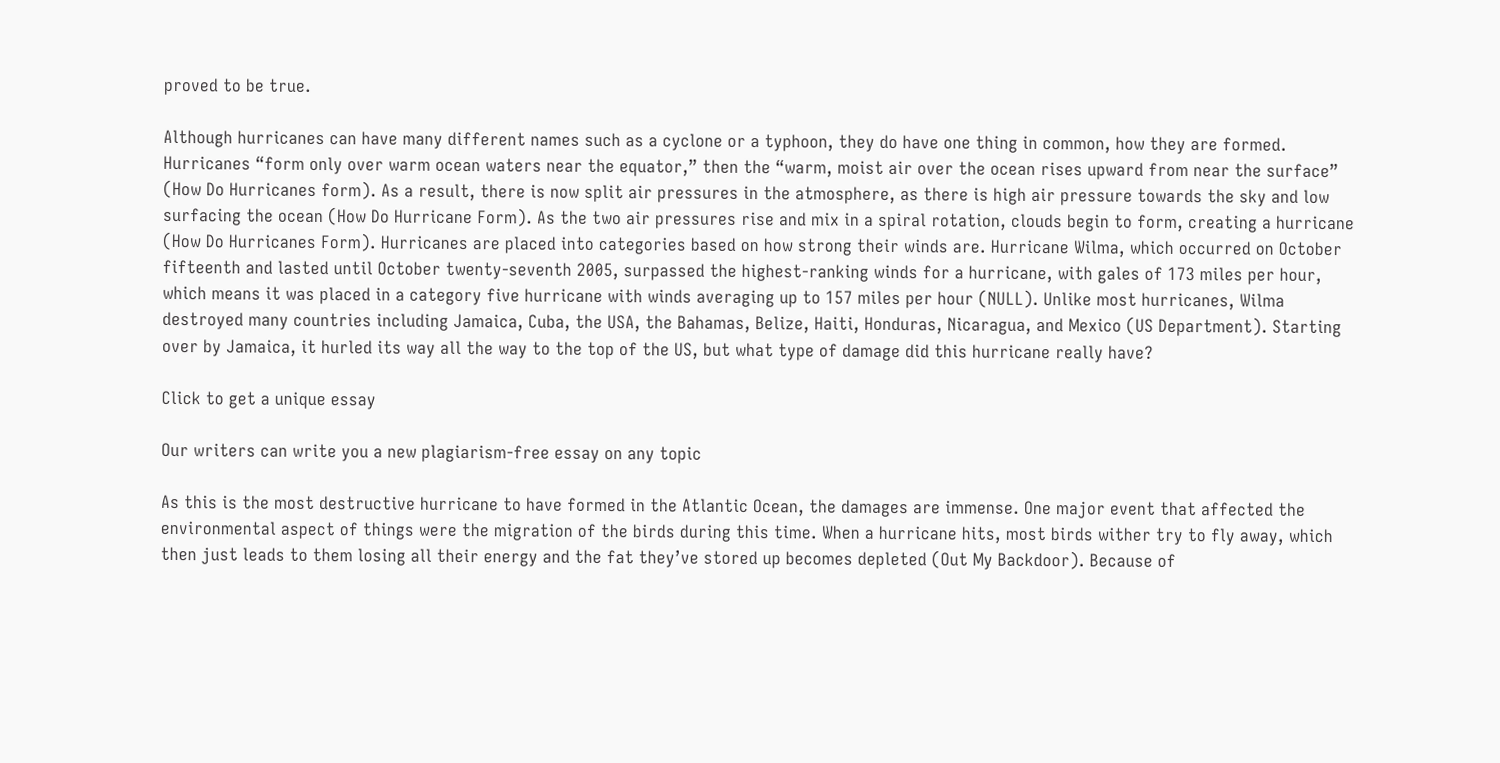proved to be true.

Although hurricanes can have many different names such as a cyclone or a typhoon, they do have one thing in common, how they are formed. Hurricanes “form only over warm ocean waters near the equator,” then the “warm, moist air over the ocean rises upward from near the surface” (How Do Hurricanes form). As a result, there is now split air pressures in the atmosphere, as there is high air pressure towards the sky and low surfacing the ocean (How Do Hurricane Form). As the two air pressures rise and mix in a spiral rotation, clouds begin to form, creating a hurricane (How Do Hurricanes Form). Hurricanes are placed into categories based on how strong their winds are. Hurricane Wilma, which occurred on October fifteenth and lasted until October twenty-seventh 2005, surpassed the highest-ranking winds for a hurricane, with gales of 173 miles per hour, which means it was placed in a category five hurricane with winds averaging up to 157 miles per hour (NULL). Unlike most hurricanes, Wilma destroyed many countries including Jamaica, Cuba, the USA, the Bahamas, Belize, Haiti, Honduras, Nicaragua, and Mexico (US Department). Starting over by Jamaica, it hurled its way all the way to the top of the US, but what type of damage did this hurricane really have?

Click to get a unique essay

Our writers can write you a new plagiarism-free essay on any topic

As this is the most destructive hurricane to have formed in the Atlantic Ocean, the damages are immense. One major event that affected the environmental aspect of things were the migration of the birds during this time. When a hurricane hits, most birds wither try to fly away, which then just leads to them losing all their energy and the fat they’ve stored up becomes depleted (Out My Backdoor). Because of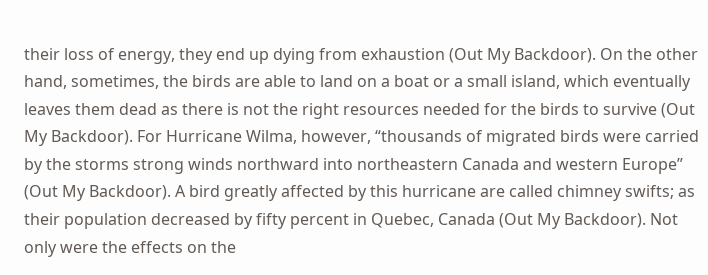their loss of energy, they end up dying from exhaustion (Out My Backdoor). On the other hand, sometimes, the birds are able to land on a boat or a small island, which eventually leaves them dead as there is not the right resources needed for the birds to survive (Out My Backdoor). For Hurricane Wilma, however, “thousands of migrated birds were carried by the storms strong winds northward into northeastern Canada and western Europe” (Out My Backdoor). A bird greatly affected by this hurricane are called chimney swifts; as their population decreased by fifty percent in Quebec, Canada (Out My Backdoor). Not only were the effects on the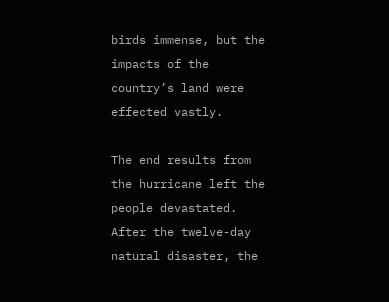birds immense, but the impacts of the country’s land were effected vastly.

The end results from the hurricane left the people devastated. After the twelve-day natural disaster, the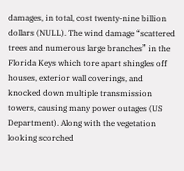damages, in total, cost twenty-nine billion dollars (NULL). The wind damage “scattered trees and numerous large branches” in the Florida Keys which tore apart shingles off houses, exterior wall coverings, and knocked down multiple transmission towers, causing many power outages (US Department). Along with the vegetation looking scorched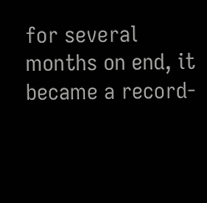for several months on end, it became a record-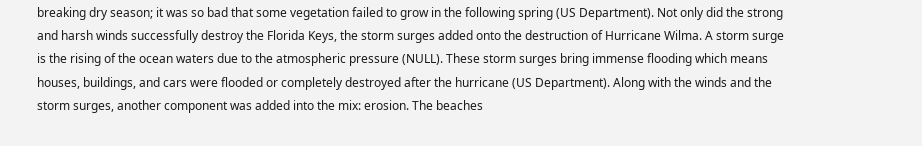breaking dry season; it was so bad that some vegetation failed to grow in the following spring (US Department). Not only did the strong and harsh winds successfully destroy the Florida Keys, the storm surges added onto the destruction of Hurricane Wilma. A storm surge is the rising of the ocean waters due to the atmospheric pressure (NULL). These storm surges bring immense flooding which means houses, buildings, and cars were flooded or completely destroyed after the hurricane (US Department). Along with the winds and the storm surges, another component was added into the mix: erosion. The beaches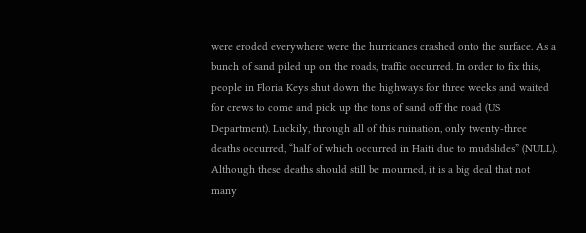were eroded everywhere were the hurricanes crashed onto the surface. As a bunch of sand piled up on the roads, traffic occurred. In order to fix this, people in Floria Keys shut down the highways for three weeks and waited for crews to come and pick up the tons of sand off the road (US Department). Luckily, through all of this ruination, only twenty-three deaths occurred, “half of which occurred in Haiti due to mudslides” (NULL). Although these deaths should still be mourned, it is a big deal that not many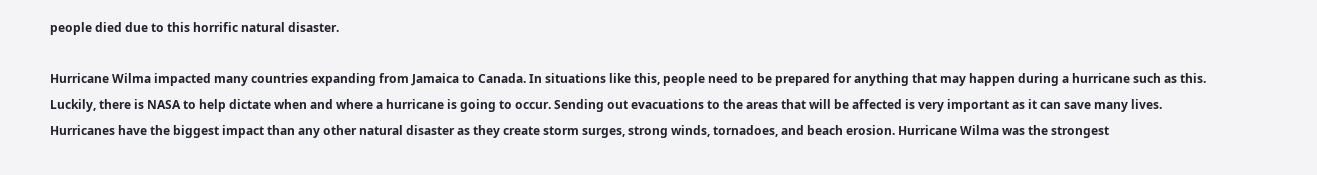people died due to this horrific natural disaster.

Hurricane Wilma impacted many countries expanding from Jamaica to Canada. In situations like this, people need to be prepared for anything that may happen during a hurricane such as this. Luckily, there is NASA to help dictate when and where a hurricane is going to occur. Sending out evacuations to the areas that will be affected is very important as it can save many lives. Hurricanes have the biggest impact than any other natural disaster as they create storm surges, strong winds, tornadoes, and beach erosion. Hurricane Wilma was the strongest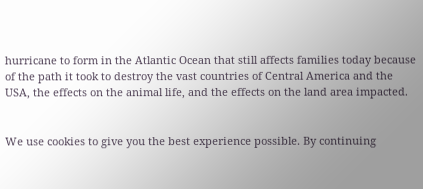hurricane to form in the Atlantic Ocean that still affects families today because of the path it took to destroy the vast countries of Central America and the USA, the effects on the animal life, and the effects on the land area impacted.


We use cookies to give you the best experience possible. By continuing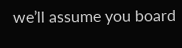we’ll assume you board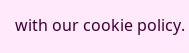with our cookie policy.